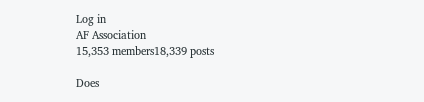Log in
AF Association
15,353 members18,339 posts

Does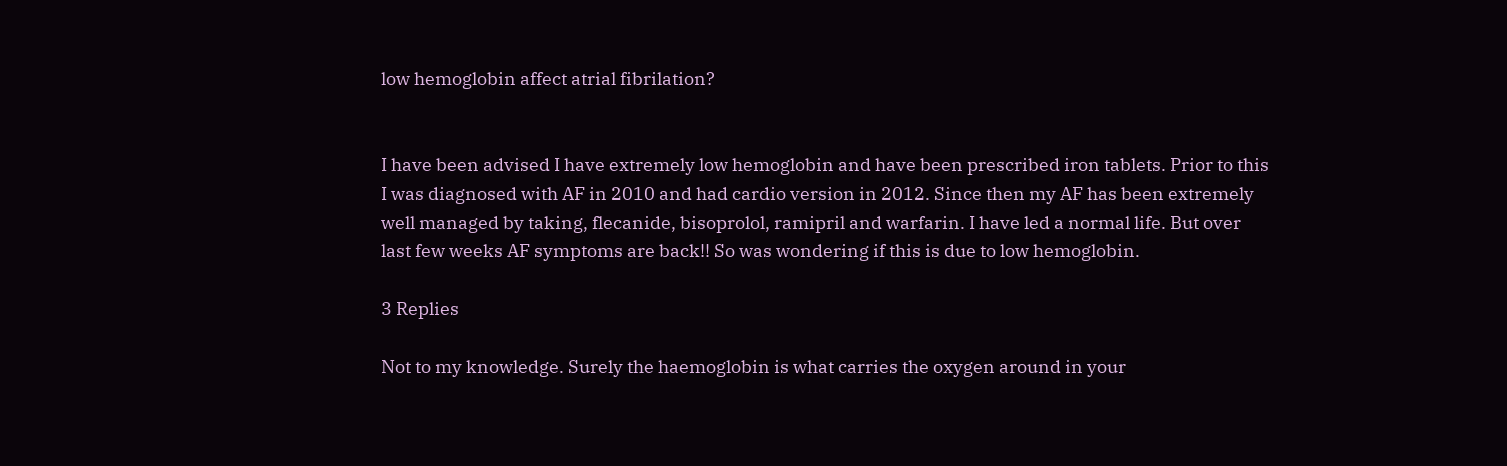low hemoglobin affect atrial fibrilation?


I have been advised I have extremely low hemoglobin and have been prescribed iron tablets. Prior to this I was diagnosed with AF in 2010 and had cardio version in 2012. Since then my AF has been extremely well managed by taking, flecanide, bisoprolol, ramipril and warfarin. I have led a normal life. But over last few weeks AF symptoms are back!! So was wondering if this is due to low hemoglobin.

3 Replies

Not to my knowledge. Surely the haemoglobin is what carries the oxygen around in your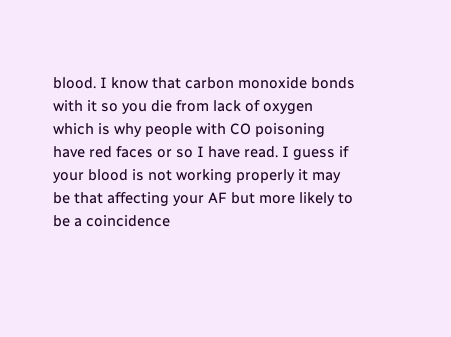blood. I know that carbon monoxide bonds with it so you die from lack of oxygen which is why people with CO poisoning have red faces or so I have read. I guess if your blood is not working properly it may be that affecting your AF but more likely to be a coincidence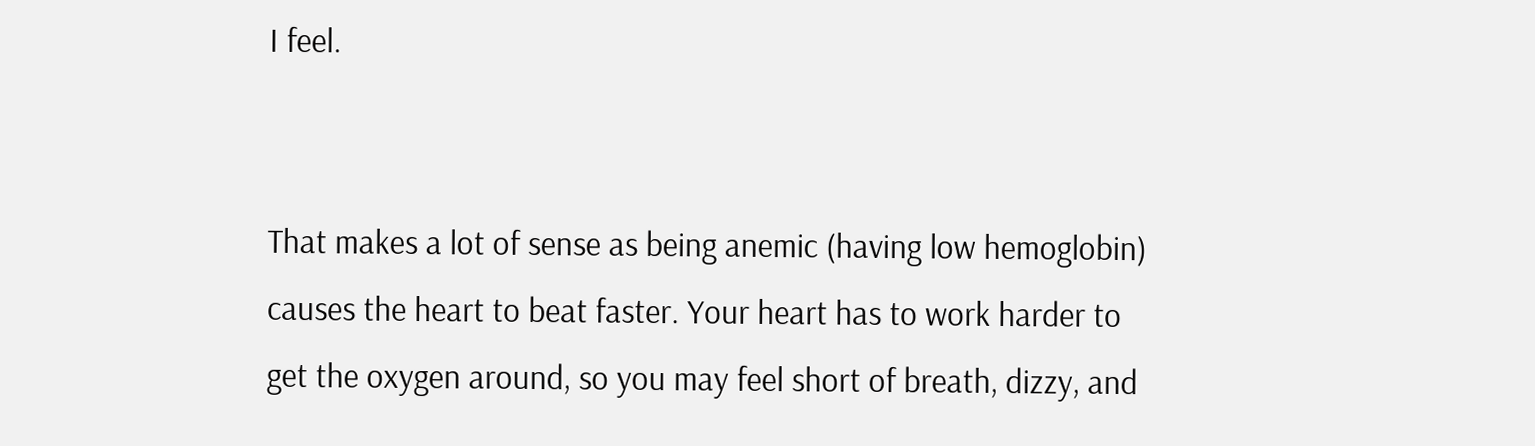I feel.


That makes a lot of sense as being anemic (having low hemoglobin) causes the heart to beat faster. Your heart has to work harder to get the oxygen around, so you may feel short of breath, dizzy, and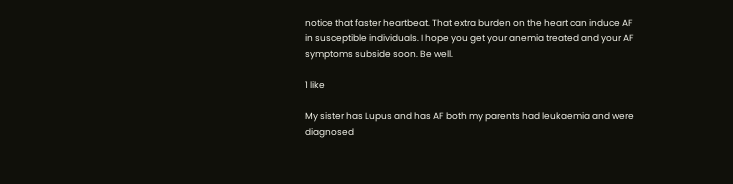notice that faster heartbeat. That extra burden on the heart can induce AF in susceptible individuals. I hope you get your anemia treated and your AF symptoms subside soon. Be well.

1 like

My sister has Lupus and has AF both my parents had leukaemia and were diagnosed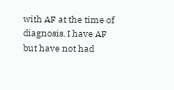with AF at the time of diagnosis. I have AF but have not had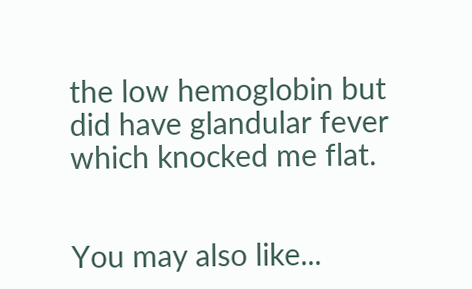the low hemoglobin but did have glandular fever which knocked me flat.


You may also like...